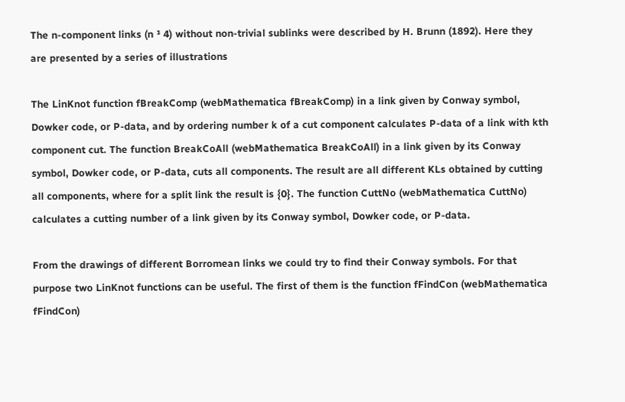The n-component links (n ³ 4) without non-trivial sublinks were described by H. Brunn (1892). Here they are presented by a series of illustrations

The LinKnot function fBreakComp (webMathematica fBreakComp) in a link given by Conway symbol, Dowker code, or P-data, and by ordering number k of a cut component calculates P-data of a link with kth component cut. The function BreakCoAll (webMathematica BreakCoAll) in a link given by its Conway symbol, Dowker code, or P-data, cuts all components. The result are all different KLs obtained by cutting all components, where for a split link the result is {0}. The function CuttNo (webMathematica CuttNo) calculates a cutting number of a link given by its Conway symbol, Dowker code, or P-data.

From the drawings of different Borromean links we could try to find their Conway symbols. For that purpose two LinKnot functions can be useful. The first of them is the function fFindCon (webMathematica fFindCon)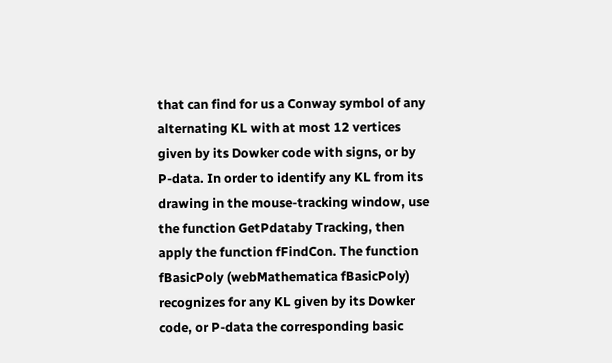that can find for us a Conway symbol of any alternating KL with at most 12 vertices given by its Dowker code with signs, or by P-data. In order to identify any KL from its drawing in the mouse-tracking window, use the function GetPdataby Tracking, then apply the function fFindCon. The function fBasicPoly (webMathematica fBasicPoly) recognizes for any KL given by its Dowker code, or P-data the corresponding basic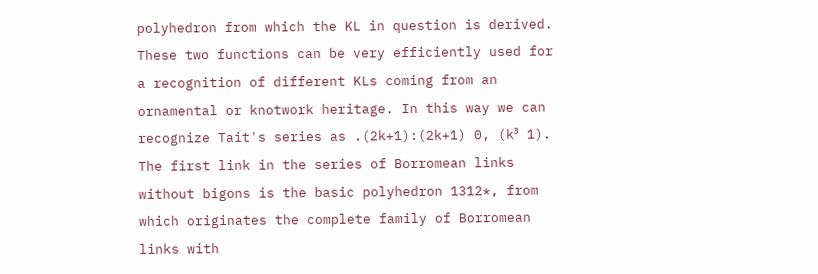polyhedron from which the KL in question is derived. These two functions can be very efficiently used for a recognition of different KLs coming from an ornamental or knotwork heritage. In this way we can recognize Tait's series as .(2k+1):(2k+1) 0, (k³ 1). The first link in the series of Borromean links without bigons is the basic polyhedron 1312*, from which originates the complete family of Borromean links with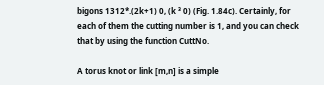bigons 1312*.(2k+1) 0, (k ³ 0) (Fig. 1.84c). Certainly, for each of them the cutting number is 1, and you can check that by using the function CuttNo.

A torus knot or link [m,n] is a simple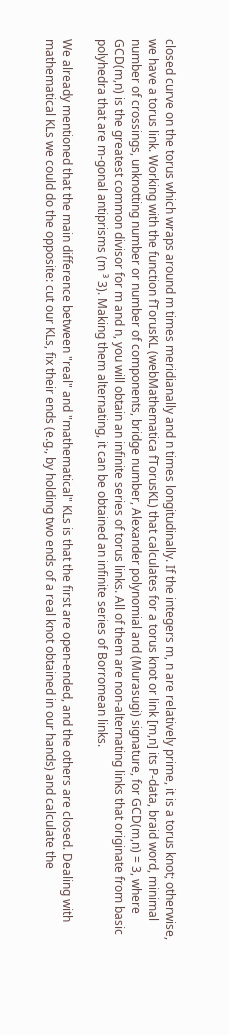closed curve on the torus which wraps around m times meridianally and n times longitudinally. If the integers m, n are relatively prime, it is a torus knot; otherwise, we have a torus link. Working with the function fTorusKL (webMathematica fTorusKL) that calculates for a torus knot or link [m,n] its P-data, braid word, minimal number of crossings, unknotting number or number of components, bridge number, Alexander polynomial and (Murasugi) signature, for GCD(m,n) = 3, where GCD(m,n) is the greatest common divisor for m and n, you will obtain an infinite series of torus links. All of them are non-alternating links that originate from basic polyhedra that are m-gonal antiprisms (m ³ 3). Making them alternating, it can be obtained an infinite series of Borromean links.

We already mentioned that the main difference between "real" and "mathematical" KLs is that the first are open-ended, and the others are closed. Dealing with mathematical KLs we could do the opposite: cut our KLs, fix their ends (e.g., by holding two ends of a real knot obtained in our hands) and calculate the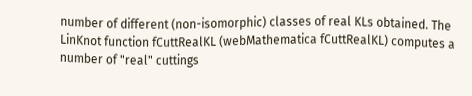number of different (non-isomorphic) classes of real KLs obtained. The LinKnot function fCuttRealKL (webMathematica fCuttRealKL) computes a number of "real" cuttings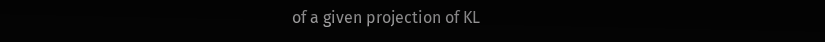of a given projection of KL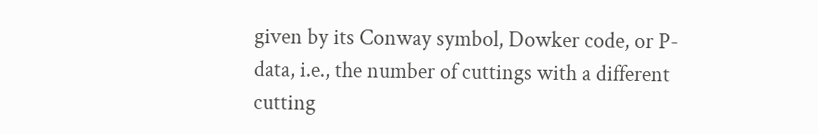given by its Conway symbol, Dowker code, or P-data, i.e., the number of cuttings with a different cutting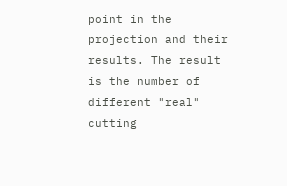point in the projection and their results. The result is the number of different "real" cutting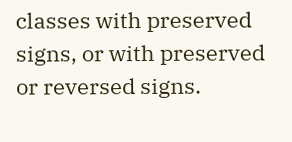classes with preserved signs, or with preserved or reversed signs.